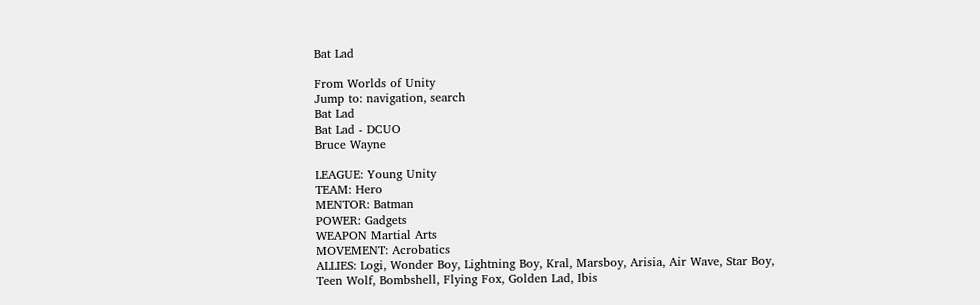Bat Lad

From Worlds of Unity
Jump to: navigation, search
Bat Lad
Bat Lad - DCUO
Bruce Wayne

LEAGUE: Young Unity
TEAM: Hero
MENTOR: Batman
POWER: Gadgets
WEAPON Martial Arts
MOVEMENT: Acrobatics
ALLIES: Logi, Wonder Boy, Lightning Boy, Kral, Marsboy, Arisia, Air Wave, Star Boy, Teen Wolf, Bombshell, Flying Fox, Golden Lad, Ibis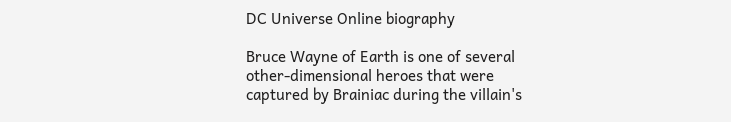DC Universe Online biography

Bruce Wayne of Earth is one of several other-dimensional heroes that were captured by Brainiac during the villain's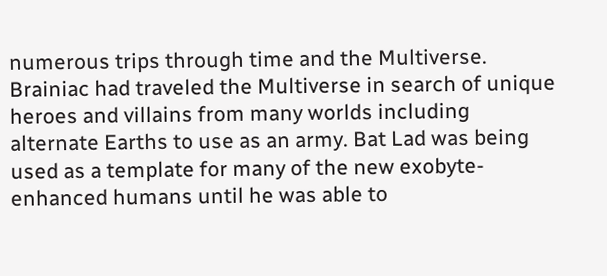numerous trips through time and the Multiverse. Brainiac had traveled the Multiverse in search of unique heroes and villains from many worlds including alternate Earths to use as an army. Bat Lad was being used as a template for many of the new exobyte-enhanced humans until he was able to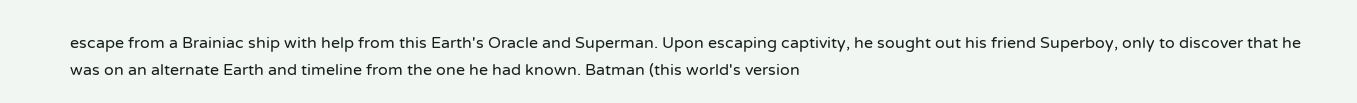escape from a Brainiac ship with help from this Earth's Oracle and Superman. Upon escaping captivity, he sought out his friend Superboy, only to discover that he was on an alternate Earth and timeline from the one he had known. Batman (this world's version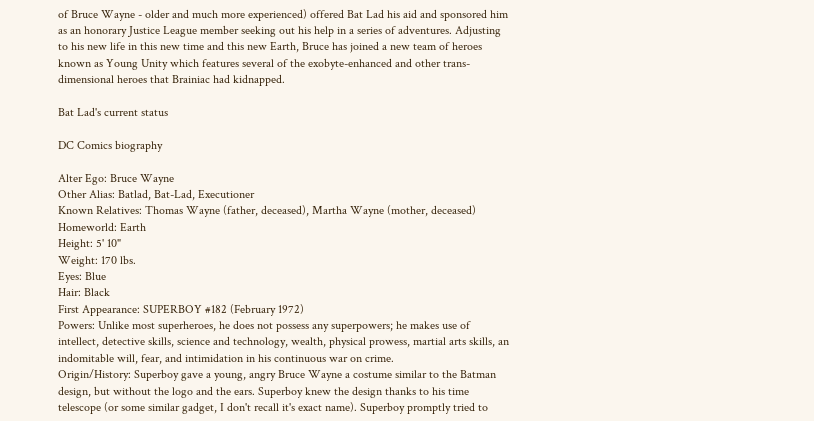of Bruce Wayne - older and much more experienced) offered Bat Lad his aid and sponsored him as an honorary Justice League member seeking out his help in a series of adventures. Adjusting to his new life in this new time and this new Earth, Bruce has joined a new team of heroes known as Young Unity which features several of the exobyte-enhanced and other trans-dimensional heroes that Brainiac had kidnapped.

Bat Lad's current status

DC Comics biography

Alter Ego: Bruce Wayne
Other Alias: Batlad, Bat-Lad, Executioner
Known Relatives: Thomas Wayne (father, deceased), Martha Wayne (mother, deceased)
Homeworld: Earth
Height: 5' 10"
Weight: 170 lbs.
Eyes: Blue
Hair: Black
First Appearance: SUPERBOY #182 (February 1972)
Powers: Unlike most superheroes, he does not possess any superpowers; he makes use of intellect, detective skills, science and technology, wealth, physical prowess, martial arts skills, an indomitable will, fear, and intimidation in his continuous war on crime.
Origin/History: Superboy gave a young, angry Bruce Wayne a costume similar to the Batman design, but without the logo and the ears. Superboy knew the design thanks to his time telescope (or some similar gadget, I don't recall it's exact name). Superboy promptly tried to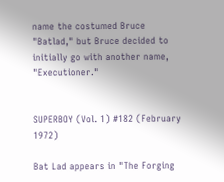name the costumed Bruce "Batlad," but Bruce decided to initially go with another name, "Executioner."


SUPERBOY (Vol. 1) #182 (February 1972)

Bat Lad appears in "The Forging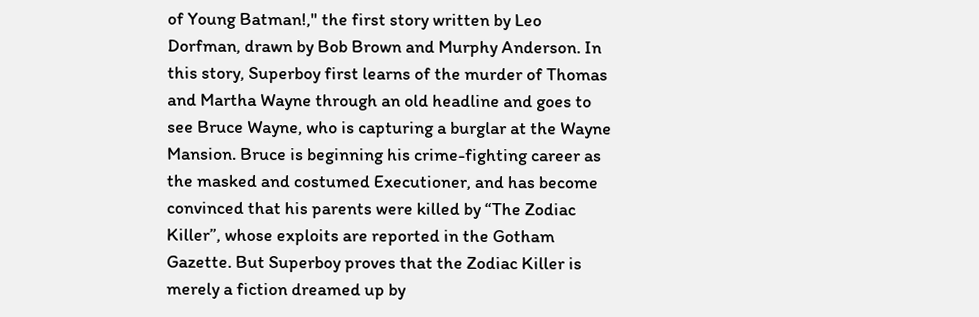of Young Batman!," the first story written by Leo Dorfman, drawn by Bob Brown and Murphy Anderson. In this story, Superboy first learns of the murder of Thomas and Martha Wayne through an old headline and goes to see Bruce Wayne, who is capturing a burglar at the Wayne Mansion. Bruce is beginning his crime-fighting career as the masked and costumed Executioner, and has become convinced that his parents were killed by “The Zodiac Killer”, whose exploits are reported in the Gotham Gazette. But Superboy proves that the Zodiac Killer is merely a fiction dreamed up by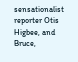sensationalist reporter Otis Higbee, and Bruce,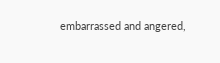embarrassed and angered,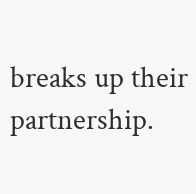breaks up their partnership.